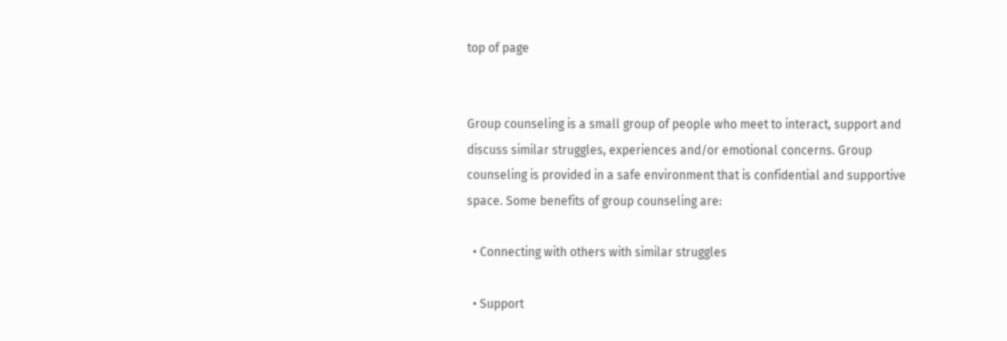top of page


Group counseling is a small group of people who meet to interact, support and discuss similar struggles, experiences and/or emotional concerns. Group counseling is provided in a safe environment that is confidential and supportive space. Some benefits of group counseling are:

  • Connecting with others with similar struggles

  • Support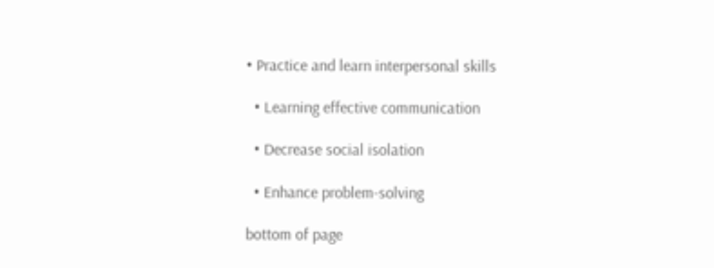• Practice and learn interpersonal skills

  • Learning effective communication

  • Decrease social isolation

  • Enhance problem-solving

bottom of page